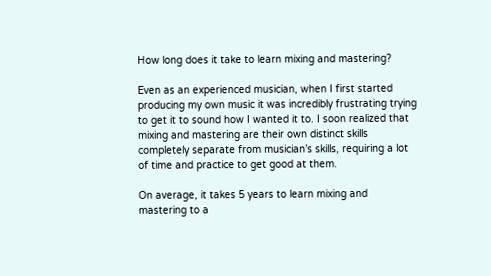How long does it take to learn mixing and mastering?

Even as an experienced musician, when I first started producing my own music it was incredibly frustrating trying to get it to sound how I wanted it to. I soon realized that mixing and mastering are their own distinct skills completely separate from musician’s skills, requiring a lot of time and practice to get good at them.

On average, it takes 5 years to learn mixing and mastering to a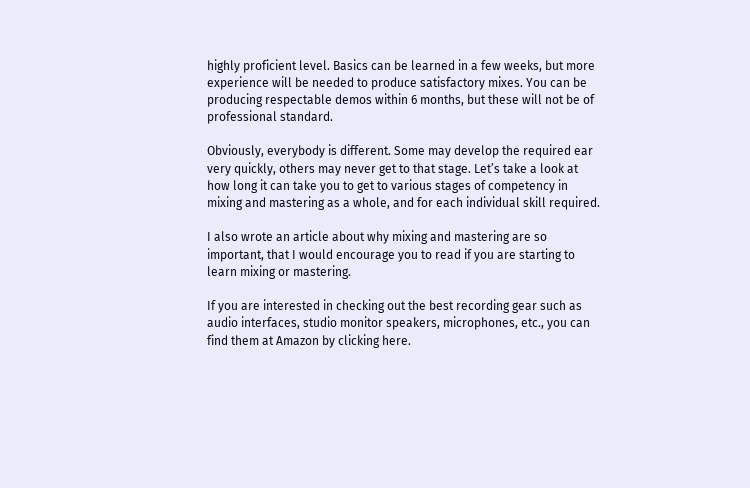highly proficient level. Basics can be learned in a few weeks, but more experience will be needed to produce satisfactory mixes. You can be producing respectable demos within 6 months, but these will not be of professional standard.

Obviously, everybody is different. Some may develop the required ear very quickly, others may never get to that stage. Let’s take a look at how long it can take you to get to various stages of competency in mixing and mastering as a whole, and for each individual skill required.

I also wrote an article about why mixing and mastering are so important, that I would encourage you to read if you are starting to learn mixing or mastering.

If you are interested in checking out the best recording gear such as audio interfaces, studio monitor speakers, microphones, etc., you can find them at Amazon by clicking here.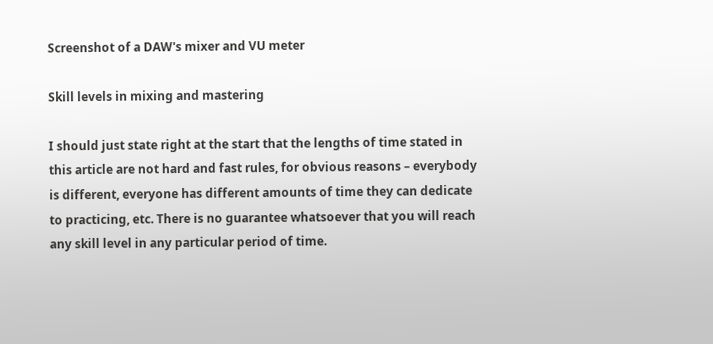Screenshot of a DAW's mixer and VU meter

Skill levels in mixing and mastering

I should just state right at the start that the lengths of time stated in this article are not hard and fast rules, for obvious reasons – everybody is different, everyone has different amounts of time they can dedicate to practicing, etc. There is no guarantee whatsoever that you will reach any skill level in any particular period of time.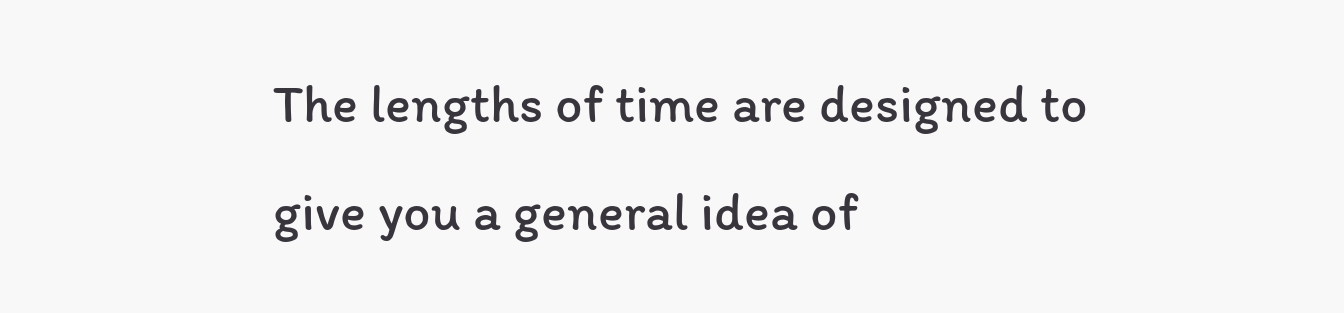The lengths of time are designed to give you a general idea of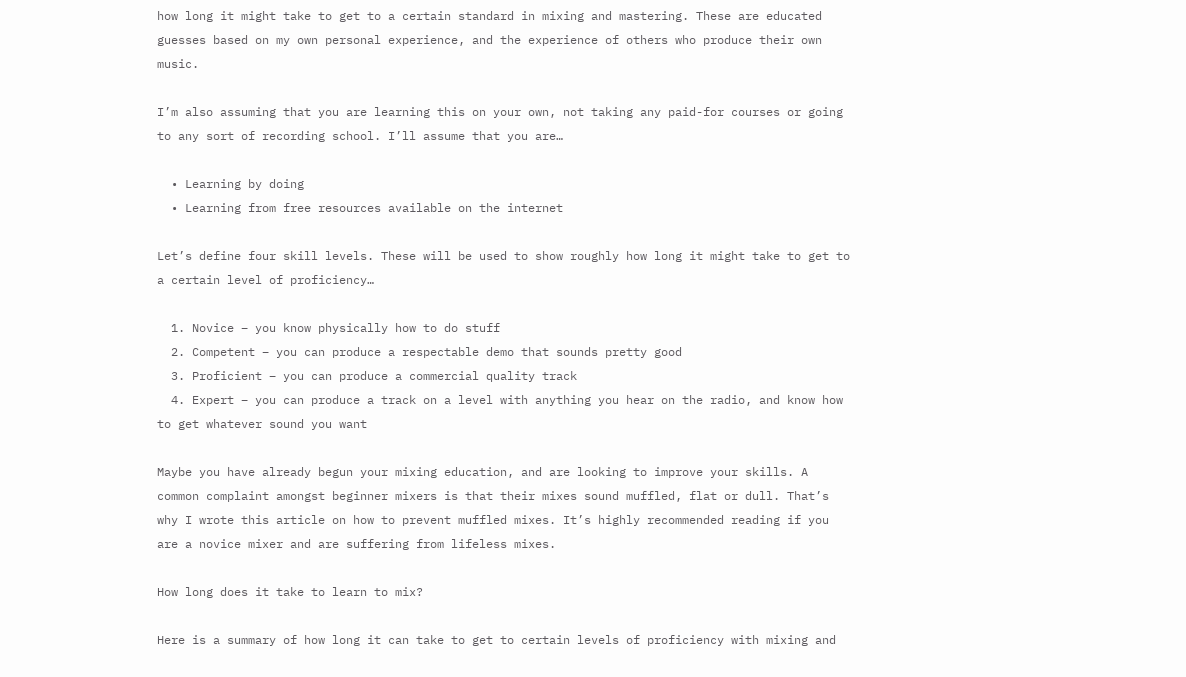how long it might take to get to a certain standard in mixing and mastering. These are educated guesses based on my own personal experience, and the experience of others who produce their own music.

I’m also assuming that you are learning this on your own, not taking any paid-for courses or going to any sort of recording school. I’ll assume that you are…

  • Learning by doing
  • Learning from free resources available on the internet

Let’s define four skill levels. These will be used to show roughly how long it might take to get to a certain level of proficiency…

  1. Novice – you know physically how to do stuff
  2. Competent – you can produce a respectable demo that sounds pretty good
  3. Proficient – you can produce a commercial quality track
  4. Expert – you can produce a track on a level with anything you hear on the radio, and know how to get whatever sound you want

Maybe you have already begun your mixing education, and are looking to improve your skills. A common complaint amongst beginner mixers is that their mixes sound muffled, flat or dull. That’s why I wrote this article on how to prevent muffled mixes. It’s highly recommended reading if you are a novice mixer and are suffering from lifeless mixes.

How long does it take to learn to mix?

Here is a summary of how long it can take to get to certain levels of proficiency with mixing and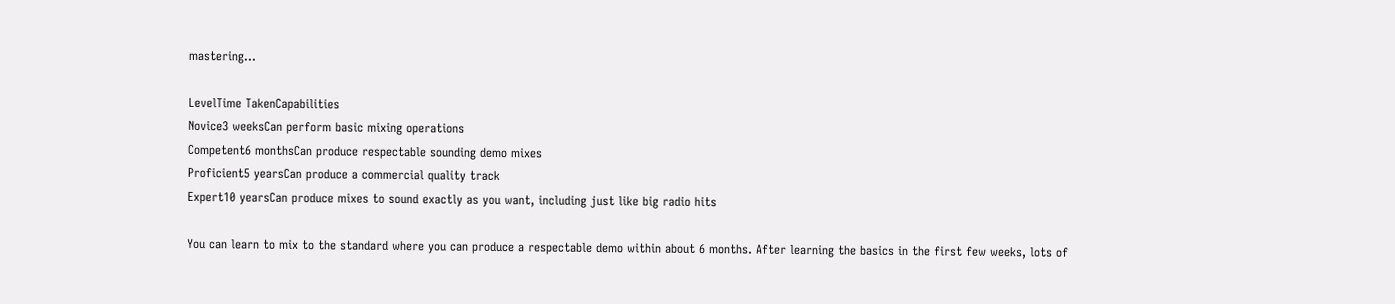mastering…

LevelTime TakenCapabilities
Novice3 weeksCan perform basic mixing operations
Competent6 monthsCan produce respectable sounding demo mixes
Proficient5 yearsCan produce a commercial quality track
Expert10 yearsCan produce mixes to sound exactly as you want, including just like big radio hits

You can learn to mix to the standard where you can produce a respectable demo within about 6 months. After learning the basics in the first few weeks, lots of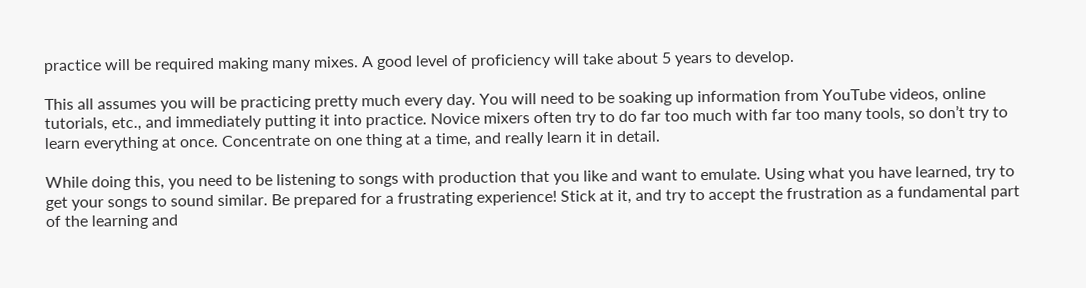practice will be required making many mixes. A good level of proficiency will take about 5 years to develop.

This all assumes you will be practicing pretty much every day. You will need to be soaking up information from YouTube videos, online tutorials, etc., and immediately putting it into practice. Novice mixers often try to do far too much with far too many tools, so don’t try to learn everything at once. Concentrate on one thing at a time, and really learn it in detail.

While doing this, you need to be listening to songs with production that you like and want to emulate. Using what you have learned, try to get your songs to sound similar. Be prepared for a frustrating experience! Stick at it, and try to accept the frustration as a fundamental part of the learning and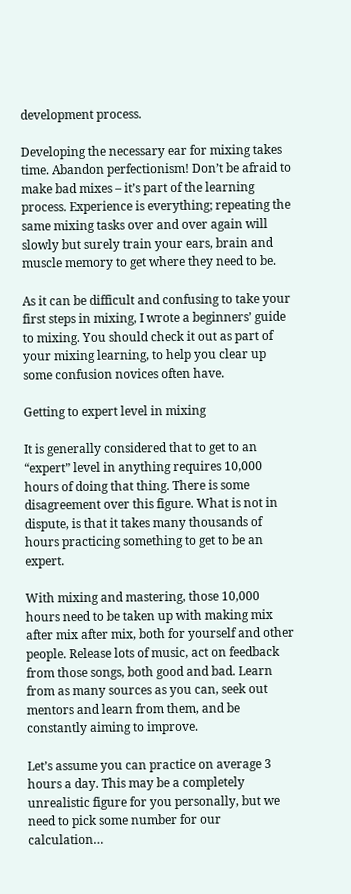development process.

Developing the necessary ear for mixing takes time. Abandon perfectionism! Don’t be afraid to make bad mixes – it’s part of the learning process. Experience is everything; repeating the same mixing tasks over and over again will slowly but surely train your ears, brain and muscle memory to get where they need to be.

As it can be difficult and confusing to take your first steps in mixing, I wrote a beginners’ guide to mixing. You should check it out as part of your mixing learning, to help you clear up some confusion novices often have.

Getting to expert level in mixing

It is generally considered that to get to an “expert” level in anything requires 10,000 hours of doing that thing. There is some disagreement over this figure. What is not in dispute, is that it takes many thousands of hours practicing something to get to be an expert.

With mixing and mastering, those 10,000 hours need to be taken up with making mix after mix after mix, both for yourself and other people. Release lots of music, act on feedback from those songs, both good and bad. Learn from as many sources as you can, seek out mentors and learn from them, and be constantly aiming to improve.

Let’s assume you can practice on average 3 hours a day. This may be a completely unrealistic figure for you personally, but we need to pick some number for our calculation…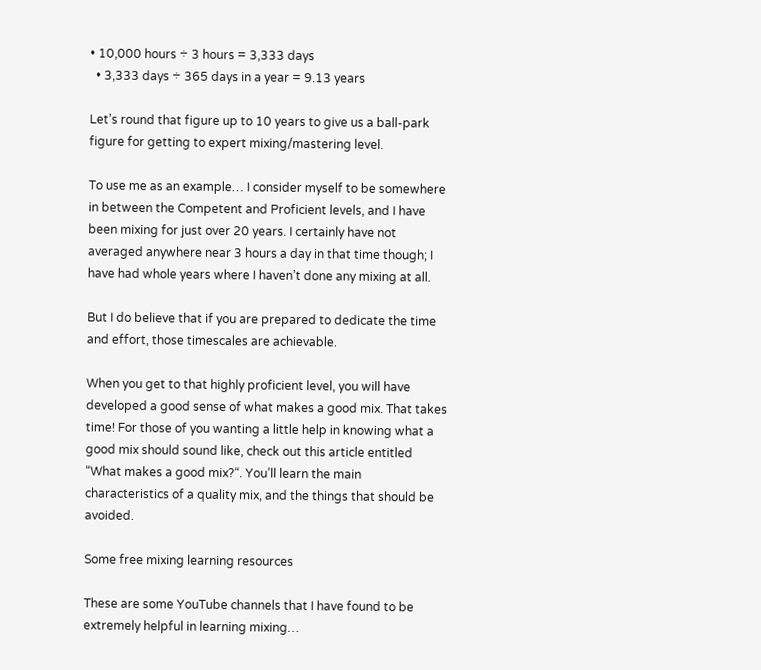• 10,000 hours ÷ 3 hours = 3,333 days
  • 3,333 days ÷ 365 days in a year = 9.13 years

Let’s round that figure up to 10 years to give us a ball-park figure for getting to expert mixing/mastering level.

To use me as an example… I consider myself to be somewhere in between the Competent and Proficient levels, and I have been mixing for just over 20 years. I certainly have not averaged anywhere near 3 hours a day in that time though; I have had whole years where I haven’t done any mixing at all.

But I do believe that if you are prepared to dedicate the time and effort, those timescales are achievable.

When you get to that highly proficient level, you will have developed a good sense of what makes a good mix. That takes time! For those of you wanting a little help in knowing what a good mix should sound like, check out this article entitled “What makes a good mix?“. You’ll learn the main characteristics of a quality mix, and the things that should be avoided.

Some free mixing learning resources

These are some YouTube channels that I have found to be extremely helpful in learning mixing…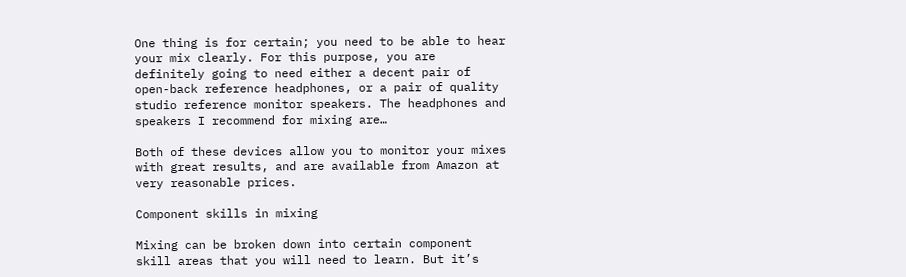One thing is for certain; you need to be able to hear your mix clearly. For this purpose, you are definitely going to need either a decent pair of open-back reference headphones, or a pair of quality studio reference monitor speakers. The headphones and speakers I recommend for mixing are…

Both of these devices allow you to monitor your mixes with great results, and are available from Amazon at very reasonable prices.

Component skills in mixing

Mixing can be broken down into certain component skill areas that you will need to learn. But it’s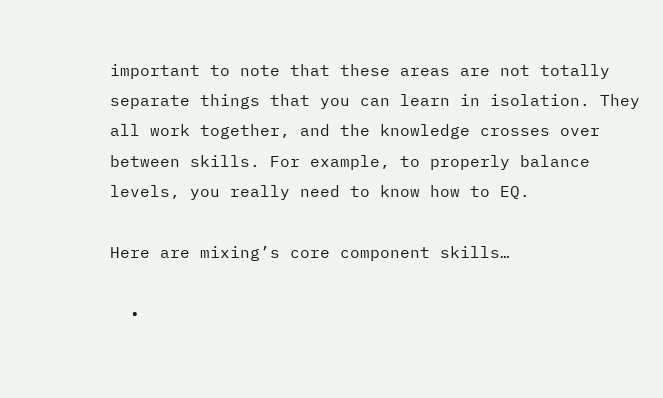important to note that these areas are not totally separate things that you can learn in isolation. They all work together, and the knowledge crosses over between skills. For example, to properly balance levels, you really need to know how to EQ.

Here are mixing’s core component skills…

  •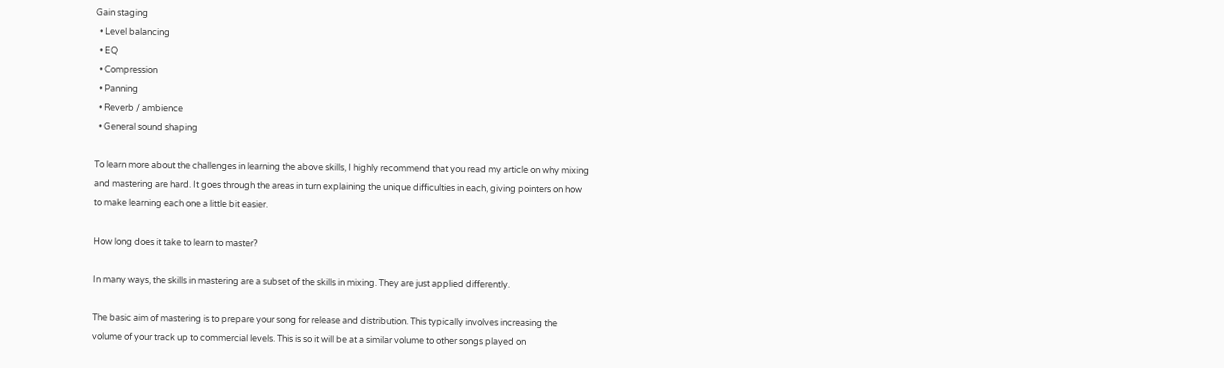Gain staging
  • Level balancing
  • EQ
  • Compression
  • Panning
  • Reverb / ambience
  • General sound shaping

To learn more about the challenges in learning the above skills, I highly recommend that you read my article on why mixing and mastering are hard. It goes through the areas in turn explaining the unique difficulties in each, giving pointers on how to make learning each one a little bit easier.

How long does it take to learn to master?

In many ways, the skills in mastering are a subset of the skills in mixing. They are just applied differently.

The basic aim of mastering is to prepare your song for release and distribution. This typically involves increasing the volume of your track up to commercial levels. This is so it will be at a similar volume to other songs played on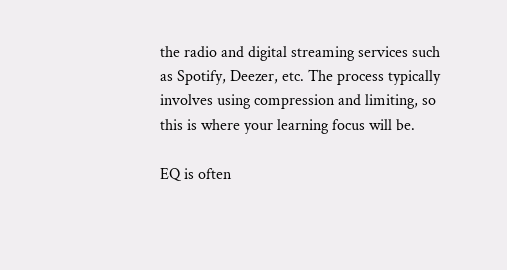the radio and digital streaming services such as Spotify, Deezer, etc. The process typically involves using compression and limiting, so this is where your learning focus will be.

EQ is often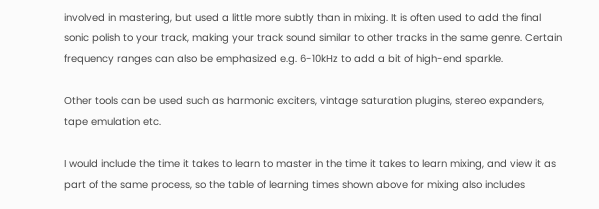involved in mastering, but used a little more subtly than in mixing. It is often used to add the final sonic polish to your track, making your track sound similar to other tracks in the same genre. Certain frequency ranges can also be emphasized e.g. 6-10kHz to add a bit of high-end sparkle.

Other tools can be used such as harmonic exciters, vintage saturation plugins, stereo expanders, tape emulation etc.

I would include the time it takes to learn to master in the time it takes to learn mixing, and view it as part of the same process, so the table of learning times shown above for mixing also includes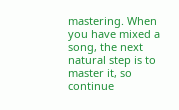mastering. When you have mixed a song, the next natural step is to master it, so continue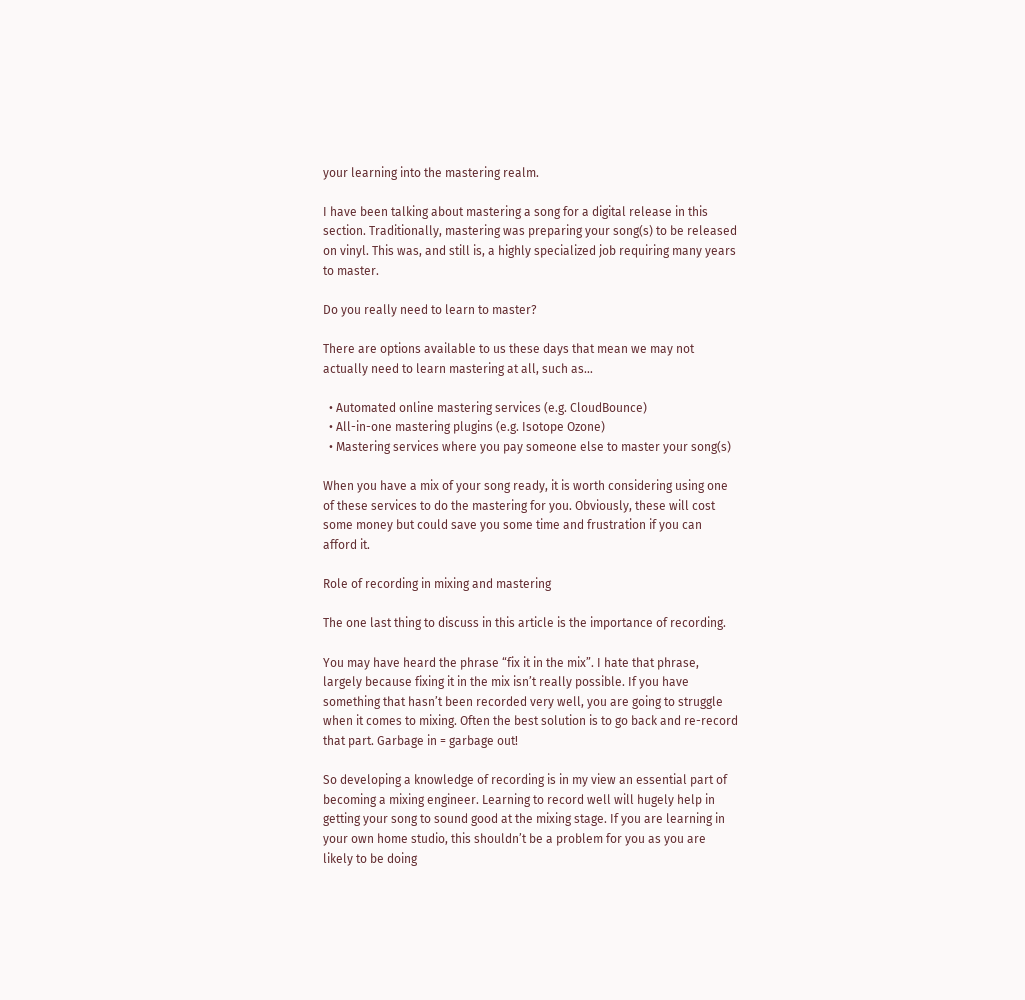your learning into the mastering realm.

I have been talking about mastering a song for a digital release in this section. Traditionally, mastering was preparing your song(s) to be released on vinyl. This was, and still is, a highly specialized job requiring many years to master.

Do you really need to learn to master?

There are options available to us these days that mean we may not actually need to learn mastering at all, such as…

  • Automated online mastering services (e.g. CloudBounce)
  • All-in-one mastering plugins (e.g. Isotope Ozone)
  • Mastering services where you pay someone else to master your song(s)

When you have a mix of your song ready, it is worth considering using one of these services to do the mastering for you. Obviously, these will cost some money but could save you some time and frustration if you can afford it.

Role of recording in mixing and mastering

The one last thing to discuss in this article is the importance of recording.

You may have heard the phrase “fix it in the mix”. I hate that phrase, largely because fixing it in the mix isn’t really possible. If you have something that hasn’t been recorded very well, you are going to struggle when it comes to mixing. Often the best solution is to go back and re-record that part. Garbage in = garbage out!

So developing a knowledge of recording is in my view an essential part of becoming a mixing engineer. Learning to record well will hugely help in getting your song to sound good at the mixing stage. If you are learning in your own home studio, this shouldn’t be a problem for you as you are likely to be doing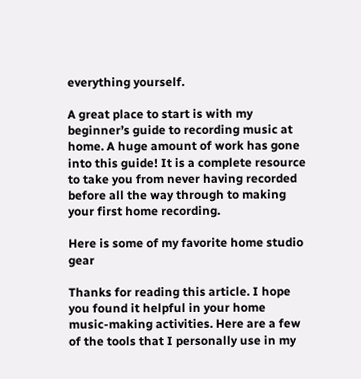everything yourself.

A great place to start is with my beginner’s guide to recording music at home. A huge amount of work has gone into this guide! It is a complete resource to take you from never having recorded before all the way through to making your first home recording.

Here is some of my favorite home studio gear

Thanks for reading this article. I hope you found it helpful in your home music-making activities. Here are a few of the tools that I personally use in my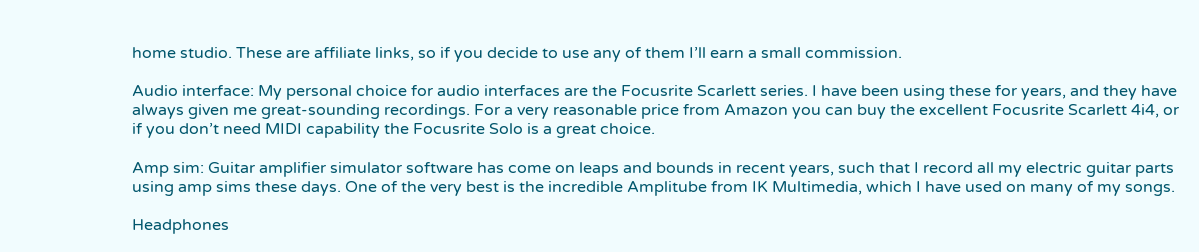home studio. These are affiliate links, so if you decide to use any of them I’ll earn a small commission.

Audio interface: My personal choice for audio interfaces are the Focusrite Scarlett series. I have been using these for years, and they have always given me great-sounding recordings. For a very reasonable price from Amazon you can buy the excellent Focusrite Scarlett 4i4, or if you don’t need MIDI capability the Focusrite Solo is a great choice.

Amp sim: Guitar amplifier simulator software has come on leaps and bounds in recent years, such that I record all my electric guitar parts using amp sims these days. One of the very best is the incredible Amplitube from IK Multimedia, which I have used on many of my songs.

Headphones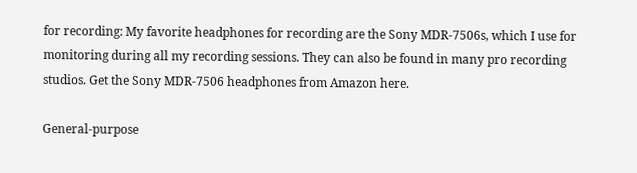for recording: My favorite headphones for recording are the Sony MDR-7506s, which I use for monitoring during all my recording sessions. They can also be found in many pro recording studios. Get the Sony MDR-7506 headphones from Amazon here.

General-purpose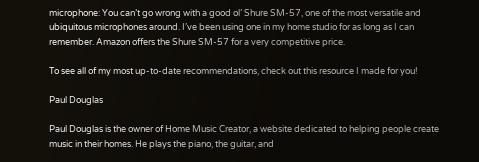microphone: You can’t go wrong with a good ol’ Shure SM-57, one of the most versatile and ubiquitous microphones around. I’ve been using one in my home studio for as long as I can remember. Amazon offers the Shure SM-57 for a very competitive price.

To see all of my most up-to-date recommendations, check out this resource I made for you!

Paul Douglas

Paul Douglas is the owner of Home Music Creator, a website dedicated to helping people create music in their homes. He plays the piano, the guitar, and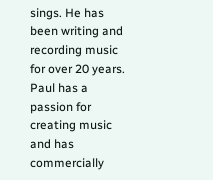sings. He has been writing and recording music for over 20 years. Paul has a passion for creating music and has commercially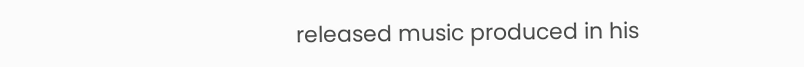released music produced in his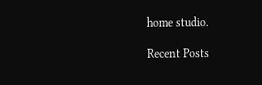home studio.

Recent Posts